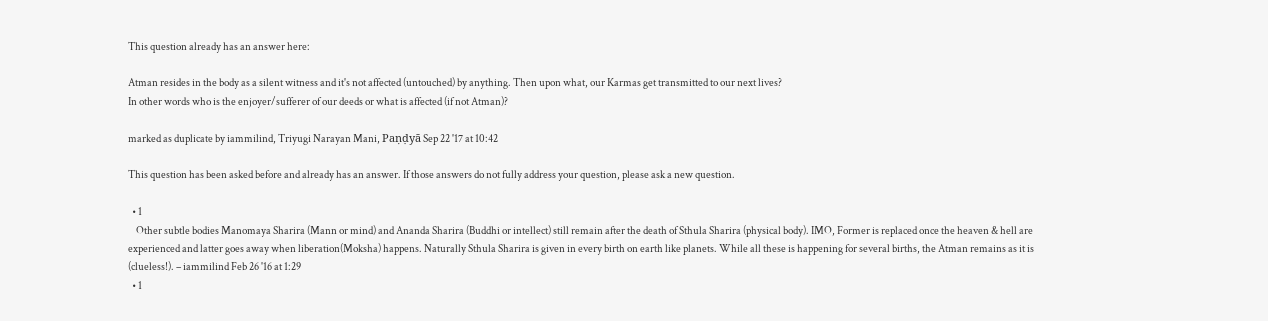This question already has an answer here:

Atman resides in the body as a silent witness and it's not affected (untouched) by anything. Then upon what, our Karmas get transmitted to our next lives?
In other words who is the enjoyer/sufferer of our deeds or what is affected (if not Atman)?

marked as duplicate by iammilind, Triyugi Narayan Mani, Paṇḍyā Sep 22 '17 at 10:42

This question has been asked before and already has an answer. If those answers do not fully address your question, please ask a new question.

  • 1
    Other subtle bodies Manomaya Sharira (Mann or mind) and Ananda Sharira (Buddhi or intellect) still remain after the death of Sthula Sharira (physical body). IMO, Former is replaced once the heaven & hell are experienced and latter goes away when liberation(Moksha) happens. Naturally Sthula Sharira is given in every birth on earth like planets. While all these is happening for several births, the Atman remains as it is (clueless!). – iammilind Feb 26 '16 at 1:29
  • 1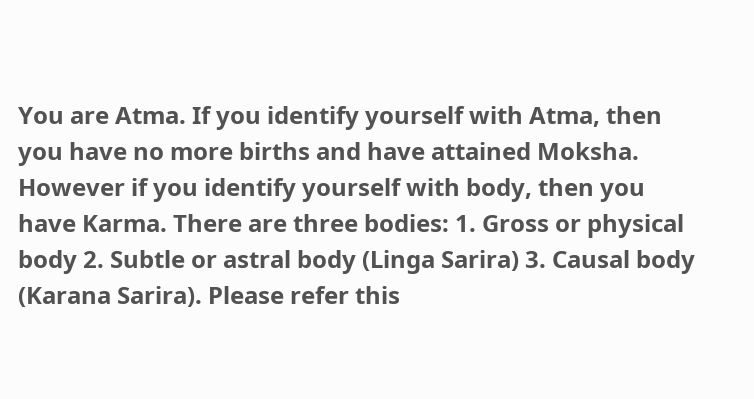You are Atma. If you identify yourself with Atma, then you have no more births and have attained Moksha. However if you identify yourself with body, then you have Karma. There are three bodies: 1. Gross or physical body 2. Subtle or astral body (Linga Sarira) 3. Causal body (Karana Sarira). Please refer this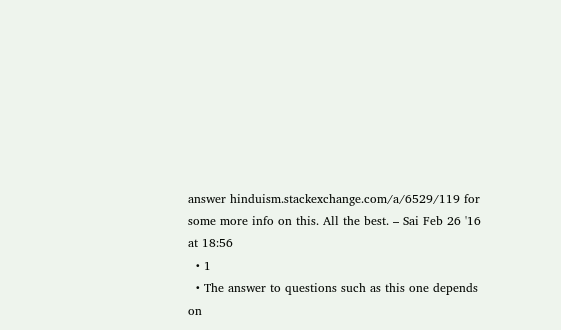answer hinduism.stackexchange.com/a/6529/119 for some more info on this. All the best. – Sai Feb 26 '16 at 18:56
  • 1
  • The answer to questions such as this one depends on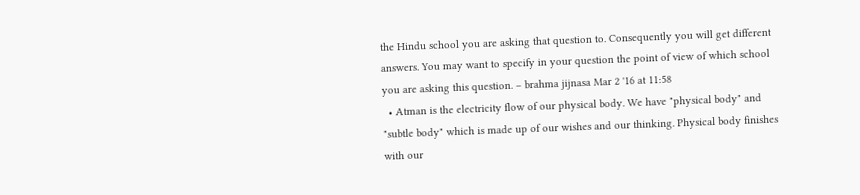the Hindu school you are asking that question to. Consequently you will get different answers. You may want to specify in your question the point of view of which school you are asking this question. – brahma jijnasa Mar 2 '16 at 11:58
  • Atman is the electricity flow of our physical body. We have "physical body" and "subtle body" which is made up of our wishes and our thinking. Physical body finishes with our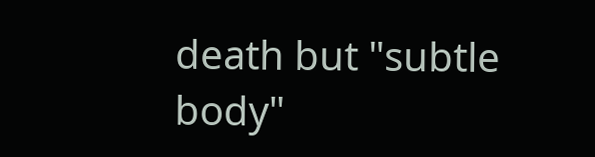death but "subtle body"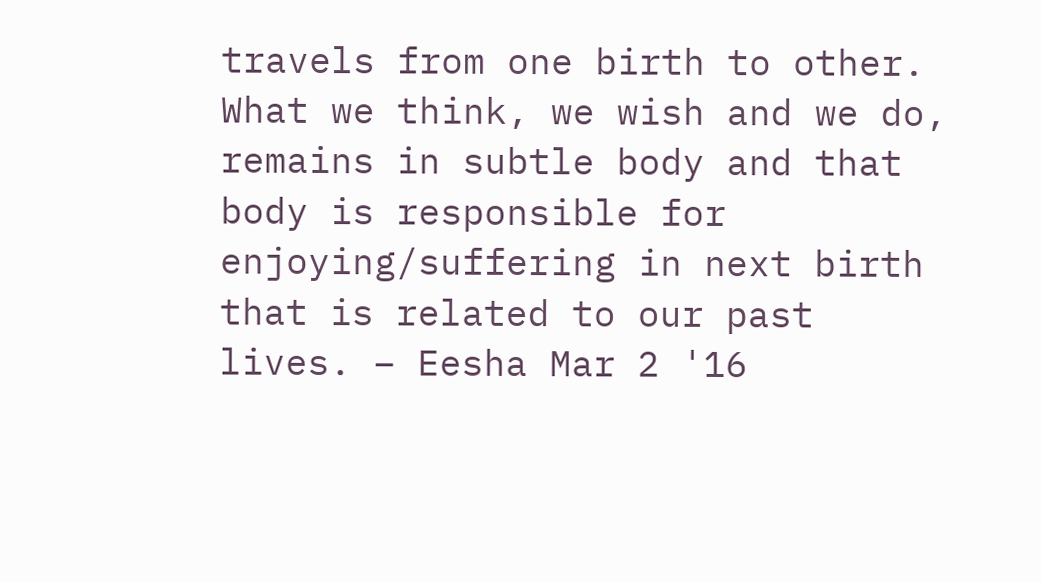travels from one birth to other. What we think, we wish and we do, remains in subtle body and that body is responsible for enjoying/suffering in next birth that is related to our past lives. – Eesha Mar 2 '16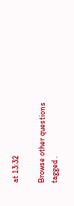at 13:32

Browse other questions tagged .